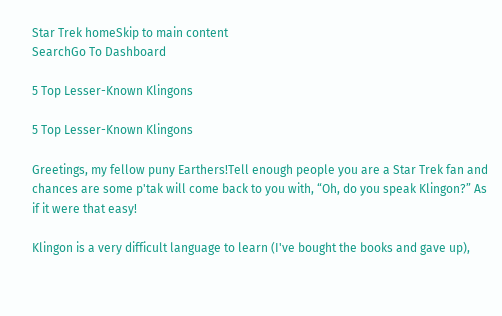Star Trek homeSkip to main content
SearchGo To Dashboard

5 Top Lesser-Known Klingons

5 Top Lesser-Known Klingons

Greetings, my fellow puny Earthers!Tell enough people you are a Star Trek fan and chances are some p'tak will come back to you with, “Oh, do you speak Klingon?” As if it were that easy!

Klingon is a very difficult language to learn (I've bought the books and gave up),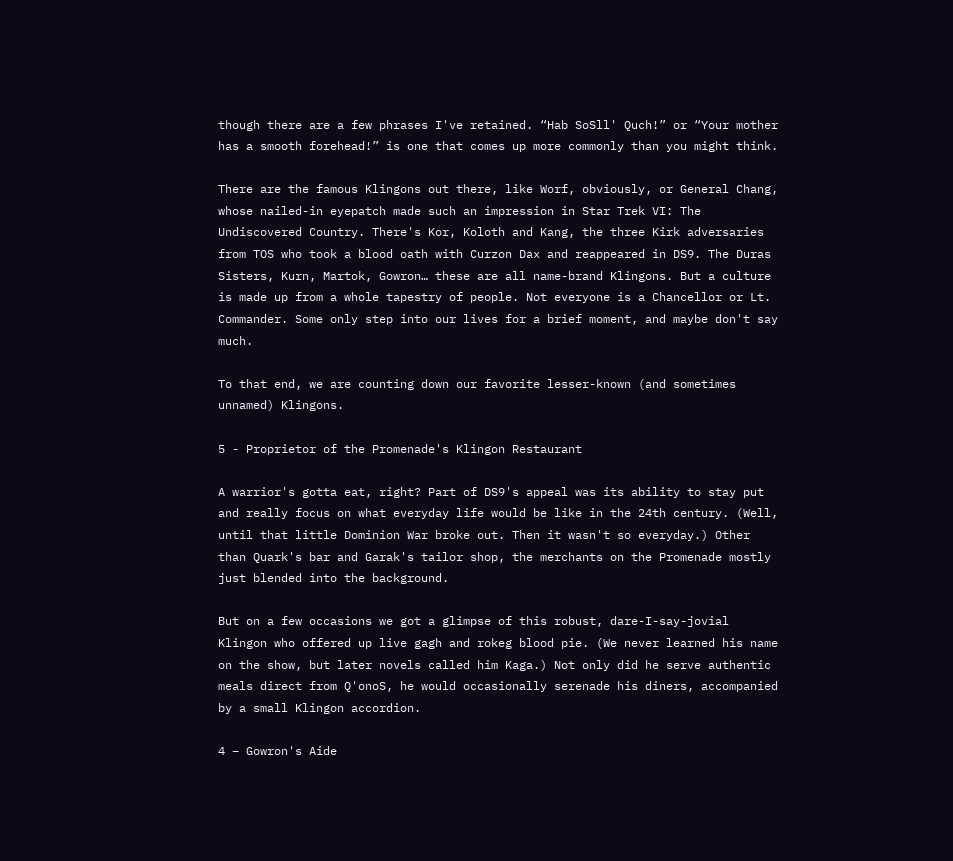though there are a few phrases I've retained. “Hab SoSll' Quch!” or “Your mother has a smooth forehead!” is one that comes up more commonly than you might think.

There are the famous Klingons out there, like Worf, obviously, or General Chang, whose nailed-in eyepatch made such an impression in Star Trek VI: The Undiscovered Country. There's Kor, Koloth and Kang, the three Kirk adversaries from TOS who took a blood oath with Curzon Dax and reappeared in DS9. The Duras Sisters, Kurn, Martok, Gowron… these are all name-brand Klingons. But a culture is made up from a whole tapestry of people. Not everyone is a Chancellor or Lt. Commander. Some only step into our lives for a brief moment, and maybe don't say much.

To that end, we are counting down our favorite lesser-known (and sometimes unnamed) Klingons.

5 - Proprietor of the Promenade's Klingon Restaurant

A warrior's gotta eat, right? Part of DS9's appeal was its ability to stay put and really focus on what everyday life would be like in the 24th century. (Well, until that little Dominion War broke out. Then it wasn't so everyday.) Other than Quark's bar and Garak's tailor shop, the merchants on the Promenade mostly just blended into the background.

But on a few occasions we got a glimpse of this robust, dare-I-say-jovial Klingon who offered up live gagh and rokeg blood pie. (We never learned his name on the show, but later novels called him Kaga.) Not only did he serve authentic meals direct from Q'onoS, he would occasionally serenade his diners, accompanied by a small Klingon accordion.

4 – Gowron's Aide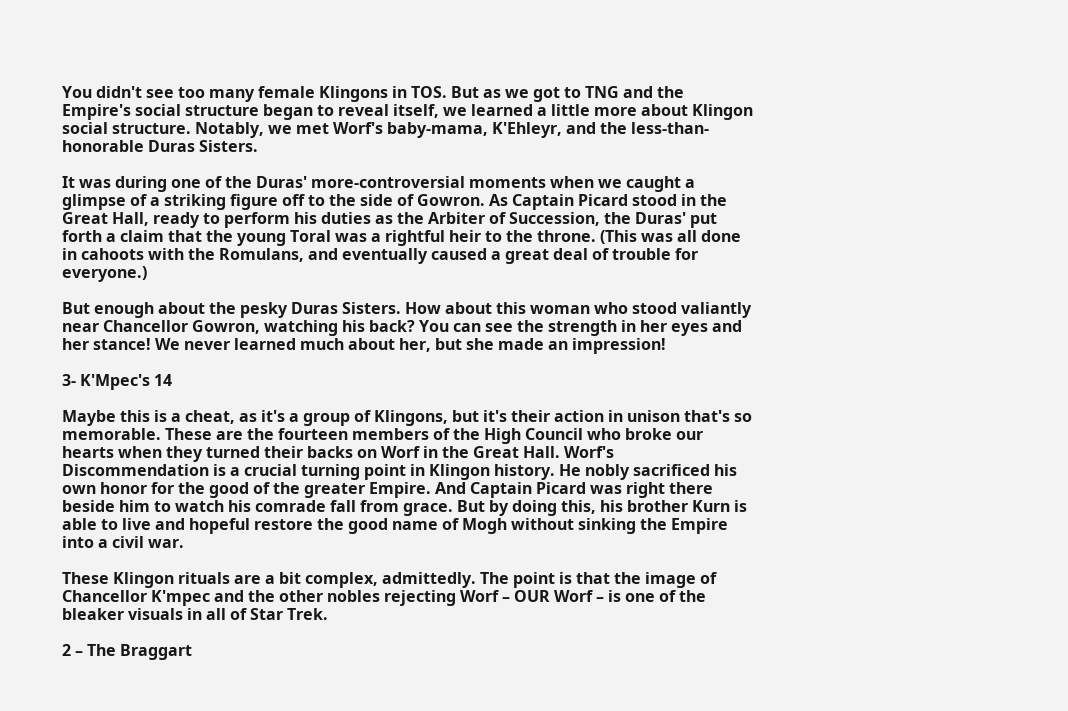You didn't see too many female Klingons in TOS. But as we got to TNG and the Empire's social structure began to reveal itself, we learned a little more about Klingon social structure. Notably, we met Worf's baby-mama, K'Ehleyr, and the less-than-honorable Duras Sisters.

It was during one of the Duras' more-controversial moments when we caught a glimpse of a striking figure off to the side of Gowron. As Captain Picard stood in the Great Hall, ready to perform his duties as the Arbiter of Succession, the Duras' put forth a claim that the young Toral was a rightful heir to the throne. (This was all done in cahoots with the Romulans, and eventually caused a great deal of trouble for everyone.)

But enough about the pesky Duras Sisters. How about this woman who stood valiantly near Chancellor Gowron, watching his back? You can see the strength in her eyes and her stance! We never learned much about her, but she made an impression!

3- K'Mpec's 14

Maybe this is a cheat, as it's a group of Klingons, but it's their action in unison that's so memorable. These are the fourteen members of the High Council who broke our hearts when they turned their backs on Worf in the Great Hall. Worf's Discommendation is a crucial turning point in Klingon history. He nobly sacrificed his own honor for the good of the greater Empire. And Captain Picard was right there beside him to watch his comrade fall from grace. But by doing this, his brother Kurn is able to live and hopeful restore the good name of Mogh without sinking the Empire into a civil war.

These Klingon rituals are a bit complex, admittedly. The point is that the image of Chancellor K'mpec and the other nobles rejecting Worf – OUR Worf – is one of the bleaker visuals in all of Star Trek.

2 – The Braggart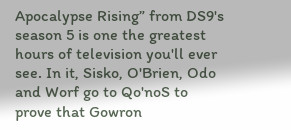Apocalypse Rising” from DS9's season 5 is one the greatest hours of television you'll ever see. In it, Sisko, O'Brien, Odo and Worf go to Qo'noS to prove that Gowron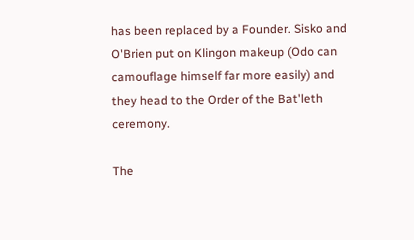has been replaced by a Founder. Sisko and O'Brien put on Klingon makeup (Odo can camouflage himself far more easily) and they head to the Order of the Bat'leth ceremony.

The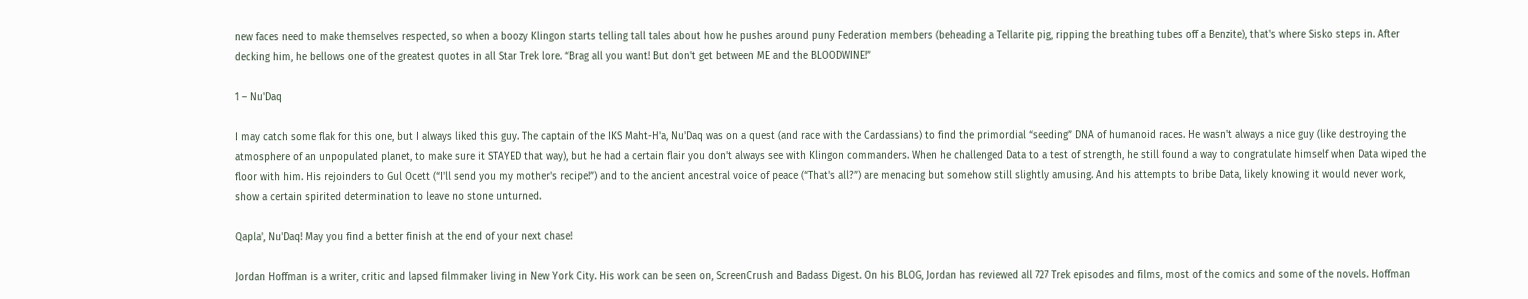new faces need to make themselves respected, so when a boozy Klingon starts telling tall tales about how he pushes around puny Federation members (beheading a Tellarite pig, ripping the breathing tubes off a Benzite), that's where Sisko steps in. After decking him, he bellows one of the greatest quotes in all Star Trek lore. “Brag all you want! But don't get between ME and the BLOODWINE!”

1 – Nu'Daq

I may catch some flak for this one, but I always liked this guy. The captain of the IKS Maht-H'a, Nu'Daq was on a quest (and race with the Cardassians) to find the primordial “seeding” DNA of humanoid races. He wasn't always a nice guy (like destroying the atmosphere of an unpopulated planet, to make sure it STAYED that way), but he had a certain flair you don't always see with Klingon commanders. When he challenged Data to a test of strength, he still found a way to congratulate himself when Data wiped the floor with him. His rejoinders to Gul Ocett (“I'll send you my mother's recipe!”) and to the ancient ancestral voice of peace (“That's all?”) are menacing but somehow still slightly amusing. And his attempts to bribe Data, likely knowing it would never work, show a certain spirited determination to leave no stone unturned.

Qapla', Nu'Daq! May you find a better finish at the end of your next chase!

Jordan Hoffman is a writer, critic and lapsed filmmaker living in New York City. His work can be seen on, ScreenCrush and Badass Digest. On his BLOG, Jordan has reviewed all 727 Trek episodes and films, most of the comics and some of the novels. Hoffman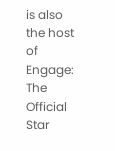is also the host of Engage: The Official Star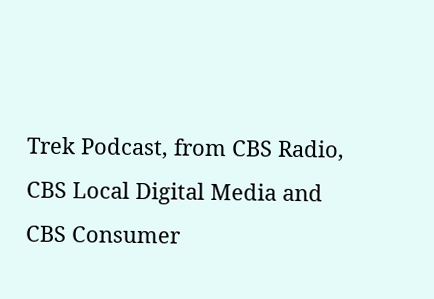Trek Podcast, from CBS Radio, CBS Local Digital Media and CBS Consumer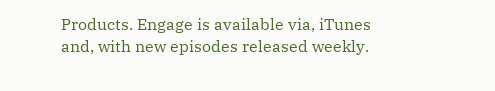Products. Engage is available via, iTunes and, with new episodes released weekly.